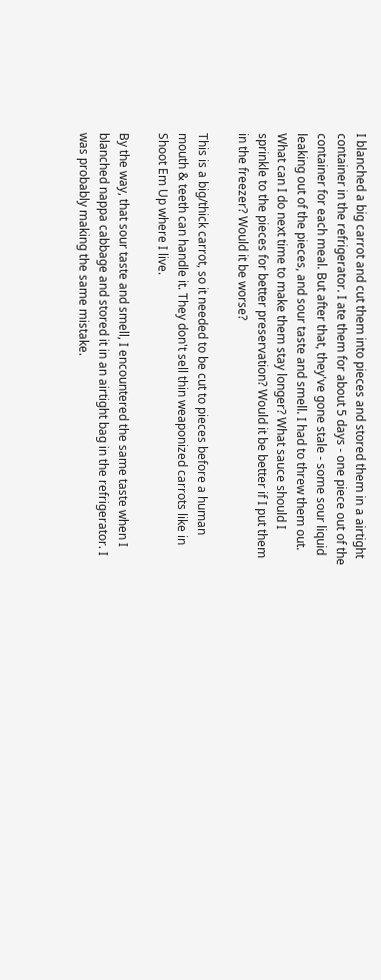I blanched a big carrot and cut them into pieces and stored them in a airtight container in the refrigerator. I ate them for about 5 days - one piece out of the container for each meal. But after that, they've gone stale - some sour liquid leaking out of the pieces, and sour taste and smell. I had to threw them out. What can I do next time to make them stay longer? What sauce should I sprinkle to the pieces for better preservation? Would it be better if I put them in the freezer? Would it be worse?

This is a big/thick carrot, so it needed to be cut to pieces before a human mouth & teeth can handle it. They don't sell thin weaponized carrots like in Shoot Em Up where I live.

By the way, that sour taste and smell, I encountered the same taste when I blanched nappa cabbage and stored it in an airtight bag in the refrigerator. I was probably making the same mistake.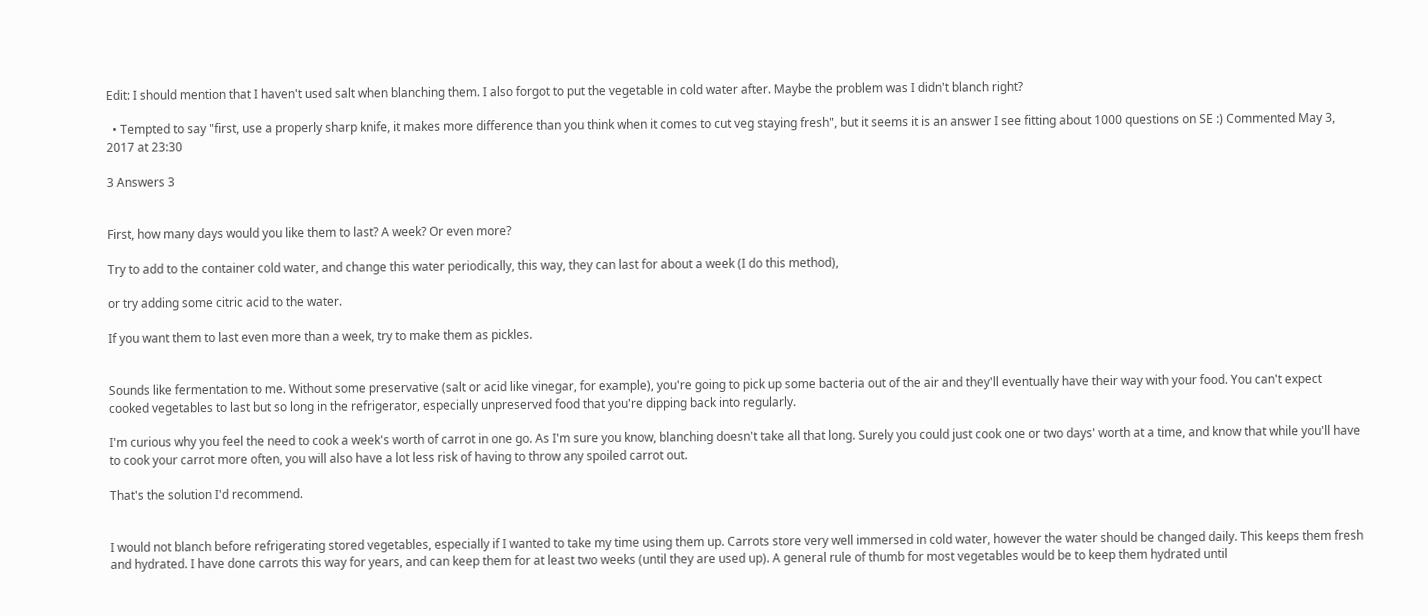Edit: I should mention that I haven't used salt when blanching them. I also forgot to put the vegetable in cold water after. Maybe the problem was I didn't blanch right?

  • Tempted to say "first, use a properly sharp knife, it makes more difference than you think when it comes to cut veg staying fresh", but it seems it is an answer I see fitting about 1000 questions on SE :) Commented May 3, 2017 at 23:30

3 Answers 3


First, how many days would you like them to last? A week? Or even more?

Try to add to the container cold water, and change this water periodically, this way, they can last for about a week (I do this method),

or try adding some citric acid to the water.

If you want them to last even more than a week, try to make them as pickles.


Sounds like fermentation to me. Without some preservative (salt or acid like vinegar, for example), you're going to pick up some bacteria out of the air and they'll eventually have their way with your food. You can't expect cooked vegetables to last but so long in the refrigerator, especially unpreserved food that you're dipping back into regularly.

I'm curious why you feel the need to cook a week's worth of carrot in one go. As I'm sure you know, blanching doesn't take all that long. Surely you could just cook one or two days' worth at a time, and know that while you'll have to cook your carrot more often, you will also have a lot less risk of having to throw any spoiled carrot out.

That's the solution I'd recommend.


I would not blanch before refrigerating stored vegetables, especially if I wanted to take my time using them up. Carrots store very well immersed in cold water, however the water should be changed daily. This keeps them fresh and hydrated. I have done carrots this way for years, and can keep them for at least two weeks (until they are used up). A general rule of thumb for most vegetables would be to keep them hydrated until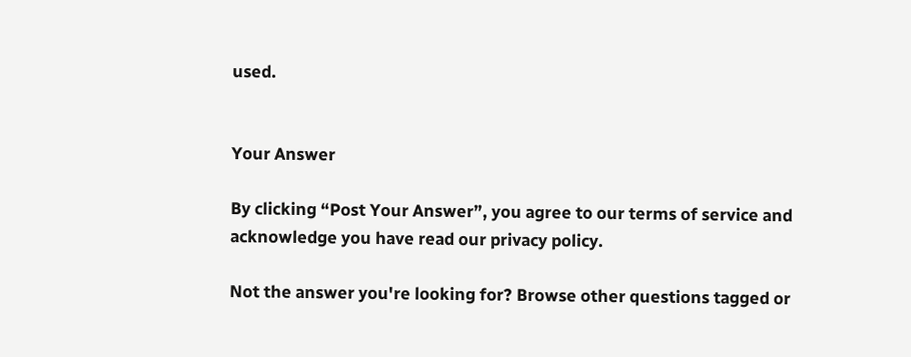used.


Your Answer

By clicking “Post Your Answer”, you agree to our terms of service and acknowledge you have read our privacy policy.

Not the answer you're looking for? Browse other questions tagged or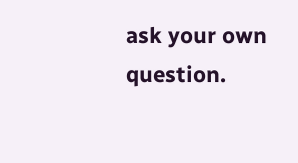ask your own question.